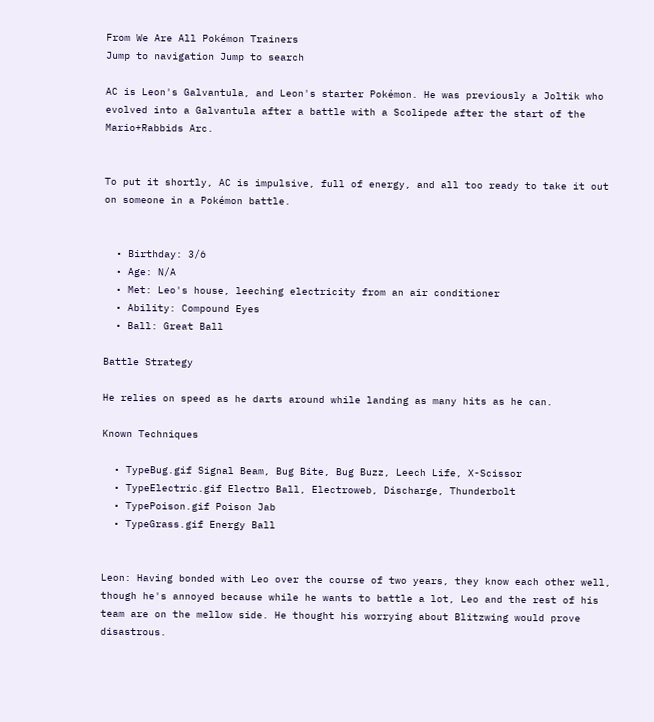From We Are All Pokémon Trainers
Jump to navigation Jump to search

AC is Leon's Galvantula, and Leon's starter Pokémon. He was previously a Joltik who evolved into a Galvantula after a battle with a Scolipede after the start of the Mario+Rabbids Arc.


To put it shortly, AC is impulsive, full of energy, and all too ready to take it out on someone in a Pokémon battle.


  • Birthday: 3/6
  • Age: N/A
  • Met: Leo's house, leeching electricity from an air conditioner
  • Ability: Compound Eyes
  • Ball: Great Ball

Battle Strategy

He relies on speed as he darts around while landing as many hits as he can.

Known Techniques

  • TypeBug.gif Signal Beam, Bug Bite, Bug Buzz, Leech Life, X-Scissor
  • TypeElectric.gif Electro Ball, Electroweb, Discharge, Thunderbolt
  • TypePoison.gif Poison Jab
  • TypeGrass.gif Energy Ball


Leon: Having bonded with Leo over the course of two years, they know each other well, though he's annoyed because while he wants to battle a lot, Leo and the rest of his team are on the mellow side. He thought his worrying about Blitzwing would prove disastrous.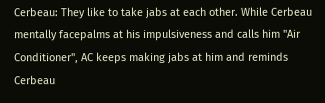Cerbeau: They like to take jabs at each other. While Cerbeau mentally facepalms at his impulsiveness and calls him "Air Conditioner", AC keeps making jabs at him and reminds Cerbeau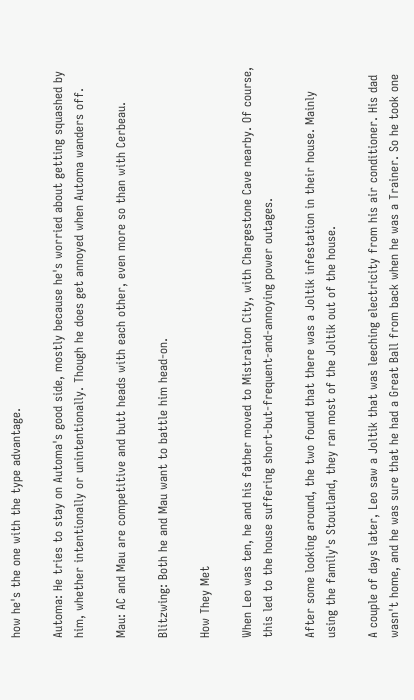how he's the one with the type advantage.

Automa: He tries to stay on Automa's good side, mostly because he's worried about getting squashed by him, whether intentionally or unintentionally. Though he does get annoyed when Automa wanders off.

Mau: AC and Mau are competitive and butt heads with each other, even more so than with Cerbeau.

Blitzwing: Both he and Mau want to battle him head-on.

How They Met

When Leo was ten, he and his father moved to Mistralton City, with Chargestone Cave nearby. Of course, this led to the house suffering short-but-frequent-and-annoying power outages.

After some looking around, the two found that there was a Joltik infestation in their house. Mainly using the family's Stoutland, they ran most of the Joltik out of the house.

A couple of days later, Leo saw a Joltik that was leeching electricity from his air conditioner. His dad wasn't home, and he was sure that he had a Great Ball from back when he was a Trainer. So he took one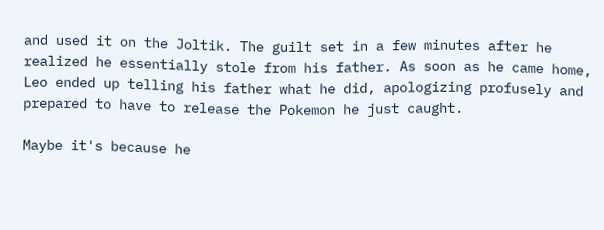and used it on the Joltik. The guilt set in a few minutes after he realized he essentially stole from his father. As soon as he came home, Leo ended up telling his father what he did, apologizing profusely and prepared to have to release the Pokemon he just caught.

Maybe it's because he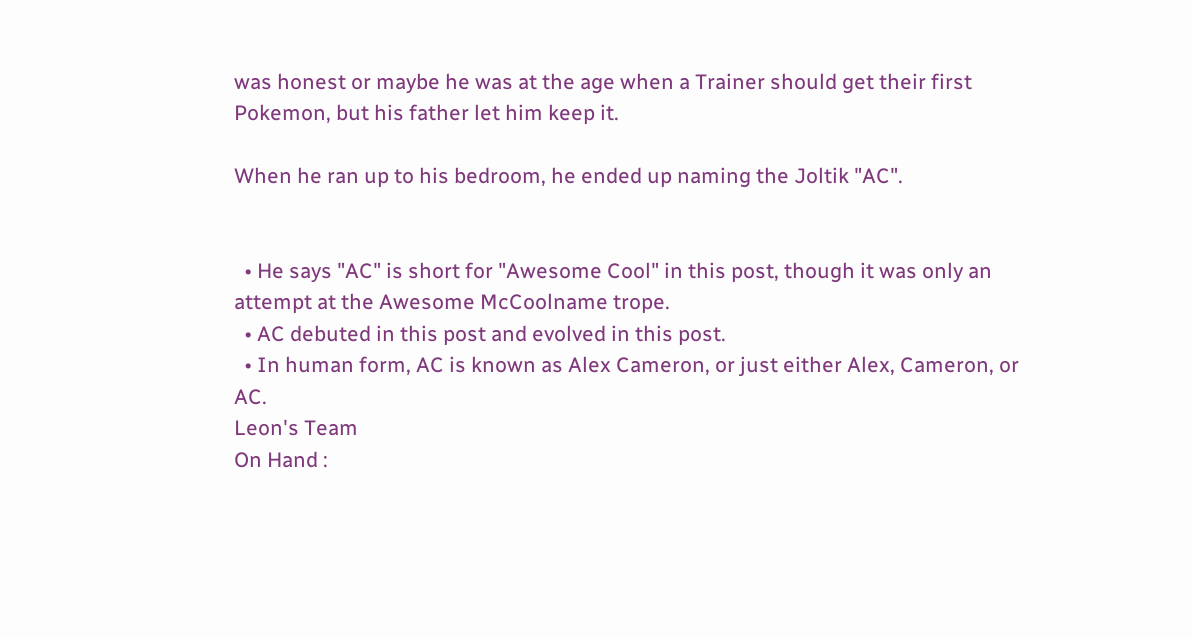was honest or maybe he was at the age when a Trainer should get their first Pokemon, but his father let him keep it.

When he ran up to his bedroom, he ended up naming the Joltik "AC".


  • He says "AC" is short for "Awesome Cool" in this post, though it was only an attempt at the Awesome McCoolname trope.
  • AC debuted in this post and evolved in this post.
  • In human form, AC is known as Alex Cameron, or just either Alex, Cameron, or AC.
Leon's Team
On Hand :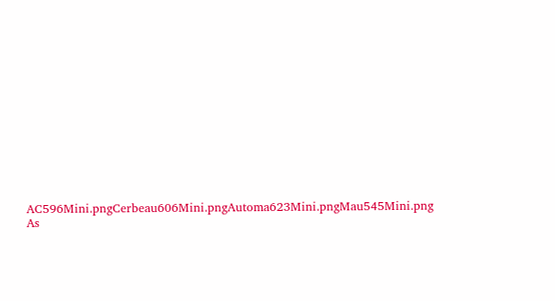AC596Mini.pngCerbeau606Mini.pngAutoma623Mini.pngMau545Mini.png
As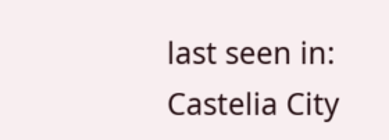last seen in: Castelia City